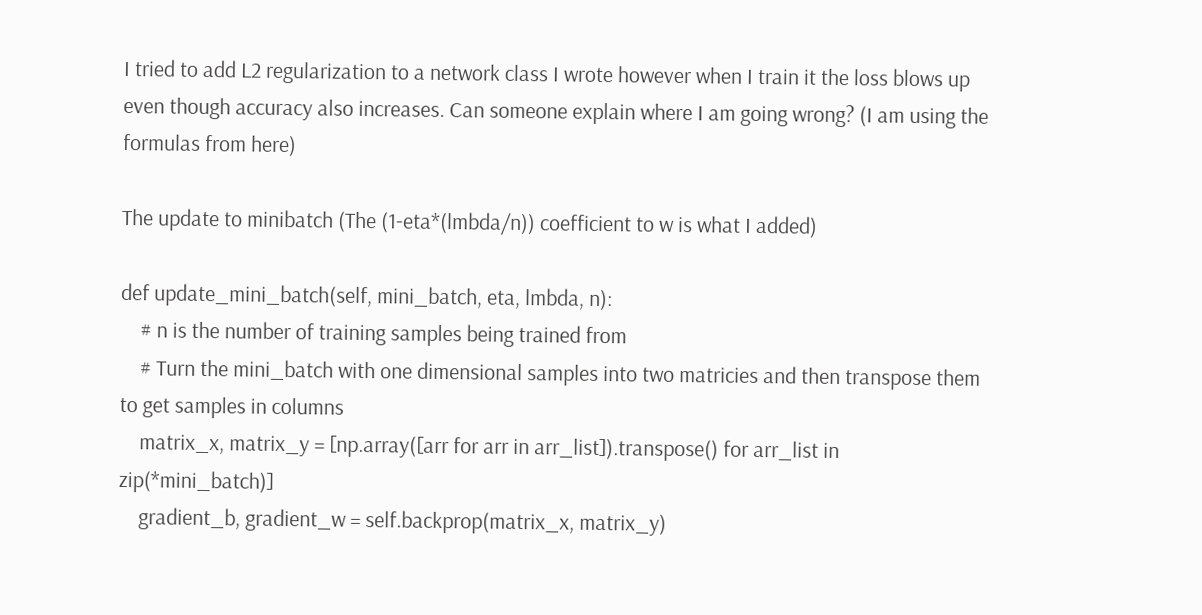I tried to add L2 regularization to a network class I wrote however when I train it the loss blows up even though accuracy also increases. Can someone explain where I am going wrong? (I am using the formulas from here)

The update to minibatch (The (1-eta*(lmbda/n)) coefficient to w is what I added)

def update_mini_batch(self, mini_batch, eta, lmbda, n):
    # n is the number of training samples being trained from
    # Turn the mini_batch with one dimensional samples into two matricies and then transpose them to get samples in columns
    matrix_x, matrix_y = [np.array([arr for arr in arr_list]).transpose() for arr_list in zip(*mini_batch)]
    gradient_b, gradient_w = self.backprop(matrix_x, matrix_y)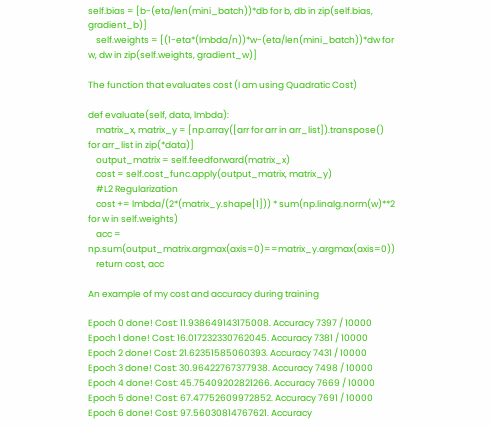self.bias = [b-(eta/len(mini_batch))*db for b, db in zip(self.bias, gradient_b)]
    self.weights = [(1-eta*(lmbda/n))*w-(eta/len(mini_batch))*dw for w, dw in zip(self.weights, gradient_w)]

The function that evaluates cost (I am using Quadratic Cost)

def evaluate(self, data, lmbda):
    matrix_x, matrix_y = [np.array([arr for arr in arr_list]).transpose() for arr_list in zip(*data)]
    output_matrix = self.feedforward(matrix_x)
    cost = self.cost_func.apply(output_matrix, matrix_y)
    #L2 Regularization
    cost += lmbda/(2*(matrix_y.shape[1])) * sum(np.linalg.norm(w)**2 for w in self.weights)
    acc = np.sum(output_matrix.argmax(axis=0)==matrix_y.argmax(axis=0))
    return cost, acc

An example of my cost and accuracy during training

Epoch 0 done! Cost: 11.938649143175008. Accuracy 7397 / 10000
Epoch 1 done! Cost: 16.017232330762045. Accuracy 7381 / 10000
Epoch 2 done! Cost: 21.62351585060393. Accuracy 7431 / 10000
Epoch 3 done! Cost: 30.96422767377938. Accuracy 7498 / 10000
Epoch 4 done! Cost: 45.75409202821266. Accuracy 7669 / 10000
Epoch 5 done! Cost: 67.47752609972852. Accuracy 7691 / 10000
Epoch 6 done! Cost: 97.56030814767621. Accuracy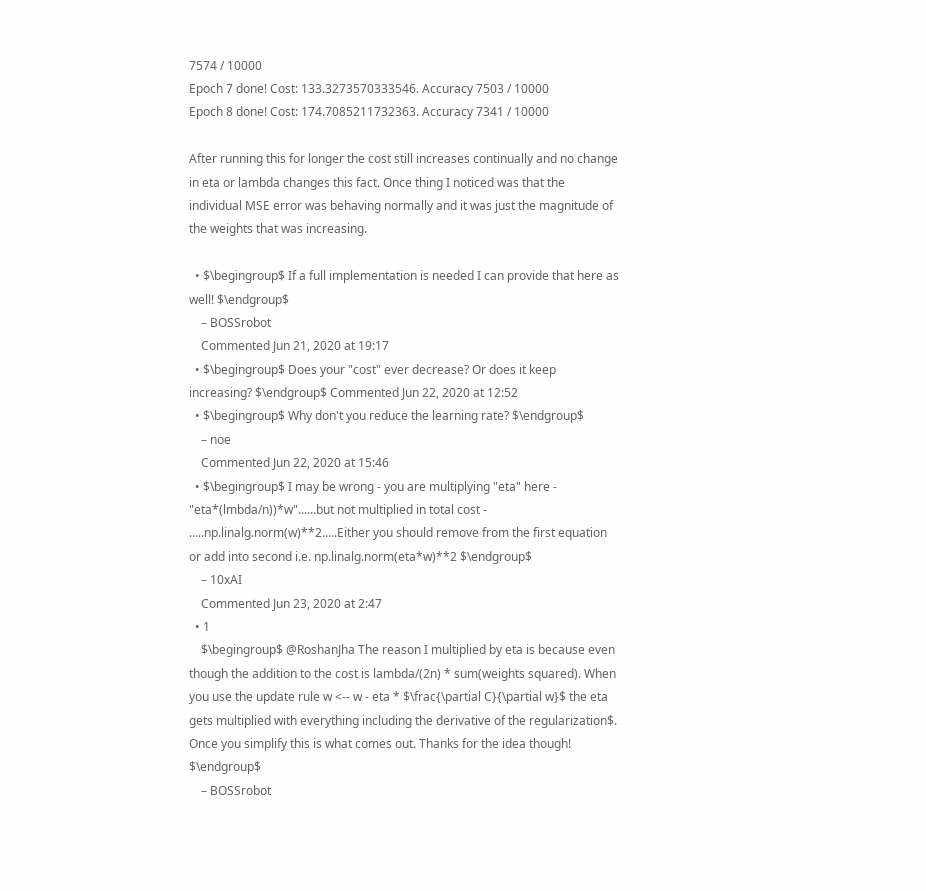7574 / 10000
Epoch 7 done! Cost: 133.3273570333546. Accuracy 7503 / 10000
Epoch 8 done! Cost: 174.7085211732363. Accuracy 7341 / 10000

After running this for longer the cost still increases continually and no change in eta or lambda changes this fact. Once thing I noticed was that the individual MSE error was behaving normally and it was just the magnitude of the weights that was increasing.

  • $\begingroup$ If a full implementation is needed I can provide that here as well! $\endgroup$
    – BOSSrobot
    Commented Jun 21, 2020 at 19:17
  • $\begingroup$ Does your "cost" ever decrease? Or does it keep increasing? $\endgroup$ Commented Jun 22, 2020 at 12:52
  • $\begingroup$ Why don't you reduce the learning rate? $\endgroup$
    – noe
    Commented Jun 22, 2020 at 15:46
  • $\begingroup$ I may be wrong - you are multiplying "eta" here - "eta*(lmbda/n))*w"......but not multiplied in total cost - .....np.linalg.norm(w)**2.....Either you should remove from the first equation or add into second i.e. np.linalg.norm(eta*w)**2 $\endgroup$
    – 10xAI
    Commented Jun 23, 2020 at 2:47
  • 1
    $\begingroup$ @RoshanJha The reason I multiplied by eta is because even though the addition to the cost is lambda/(2n) * sum(weights squared). When you use the update rule w <-- w - eta * $\frac{\partial C}{\partial w}$ the eta gets multiplied with everything including the derivative of the regularization$. Once you simplify this is what comes out. Thanks for the idea though! $\endgroup$
    – BOSSrobot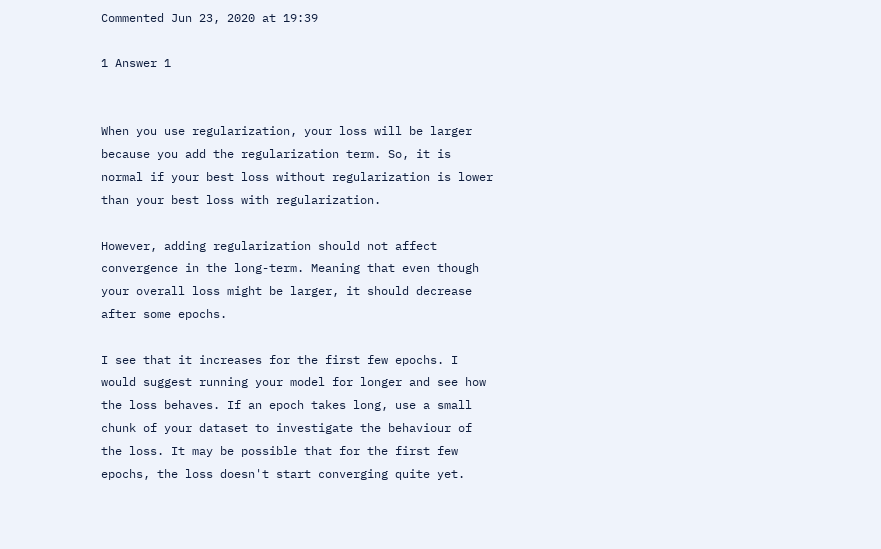Commented Jun 23, 2020 at 19:39

1 Answer 1


When you use regularization, your loss will be larger because you add the regularization term. So, it is normal if your best loss without regularization is lower than your best loss with regularization.

However, adding regularization should not affect convergence in the long-term. Meaning that even though your overall loss might be larger, it should decrease after some epochs.

I see that it increases for the first few epochs. I would suggest running your model for longer and see how the loss behaves. If an epoch takes long, use a small chunk of your dataset to investigate the behaviour of the loss. It may be possible that for the first few epochs, the loss doesn't start converging quite yet.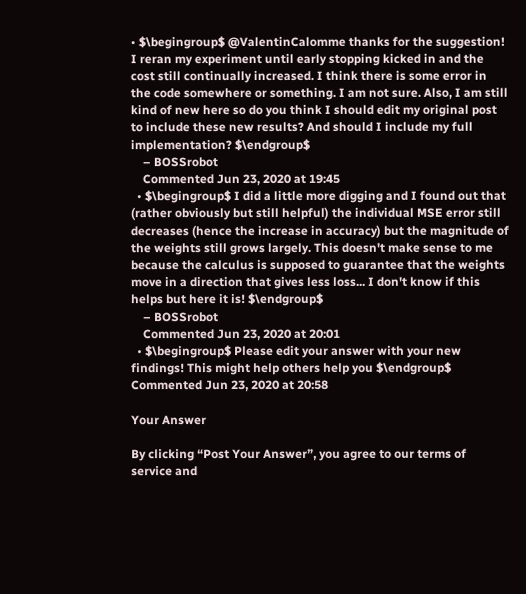• $\begingroup$ @ValentinCalomme thanks for the suggestion! I reran my experiment until early stopping kicked in and the cost still continually increased. I think there is some error in the code somewhere or something. I am not sure. Also, I am still kind of new here so do you think I should edit my original post to include these new results? And should I include my full implementation? $\endgroup$
    – BOSSrobot
    Commented Jun 23, 2020 at 19:45
  • $\begingroup$ I did a little more digging and I found out that (rather obviously but still helpful) the individual MSE error still decreases (hence the increase in accuracy) but the magnitude of the weights still grows largely. This doesn't make sense to me because the calculus is supposed to guarantee that the weights move in a direction that gives less loss... I don't know if this helps but here it is! $\endgroup$
    – BOSSrobot
    Commented Jun 23, 2020 at 20:01
  • $\begingroup$ Please edit your answer with your new findings! This might help others help you $\endgroup$ Commented Jun 23, 2020 at 20:58

Your Answer

By clicking “Post Your Answer”, you agree to our terms of service and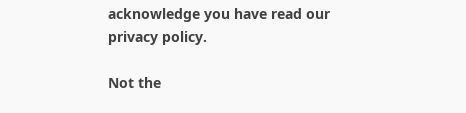acknowledge you have read our privacy policy.

Not the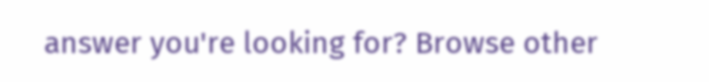answer you're looking for? Browse other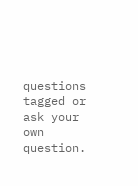questions tagged or ask your own question.